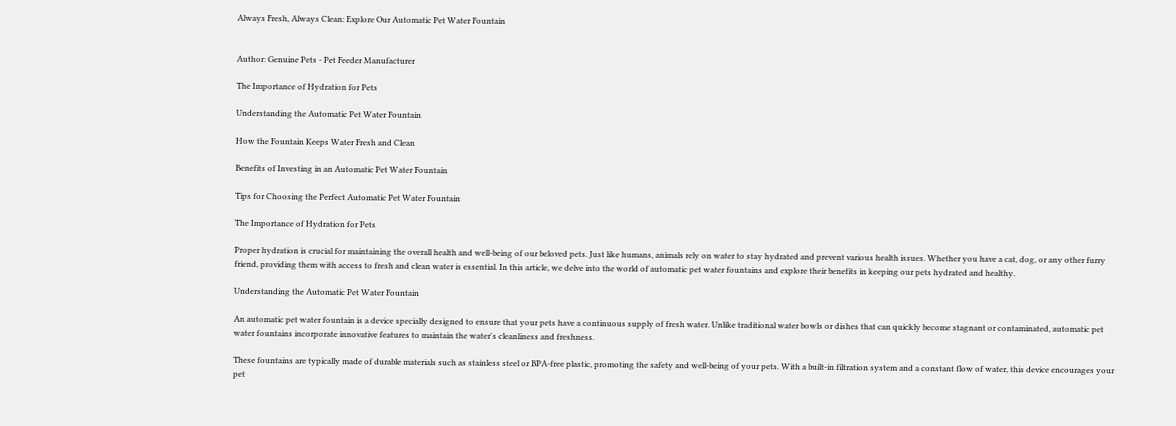Always Fresh, Always Clean: Explore Our Automatic Pet Water Fountain


Author: Genuine Pets - Pet Feeder Manufacturer

The Importance of Hydration for Pets

Understanding the Automatic Pet Water Fountain

How the Fountain Keeps Water Fresh and Clean

Benefits of Investing in an Automatic Pet Water Fountain

Tips for Choosing the Perfect Automatic Pet Water Fountain

The Importance of Hydration for Pets

Proper hydration is crucial for maintaining the overall health and well-being of our beloved pets. Just like humans, animals rely on water to stay hydrated and prevent various health issues. Whether you have a cat, dog, or any other furry friend, providing them with access to fresh and clean water is essential. In this article, we delve into the world of automatic pet water fountains and explore their benefits in keeping our pets hydrated and healthy.

Understanding the Automatic Pet Water Fountain

An automatic pet water fountain is a device specially designed to ensure that your pets have a continuous supply of fresh water. Unlike traditional water bowls or dishes that can quickly become stagnant or contaminated, automatic pet water fountains incorporate innovative features to maintain the water's cleanliness and freshness.

These fountains are typically made of durable materials such as stainless steel or BPA-free plastic, promoting the safety and well-being of your pets. With a built-in filtration system and a constant flow of water, this device encourages your pet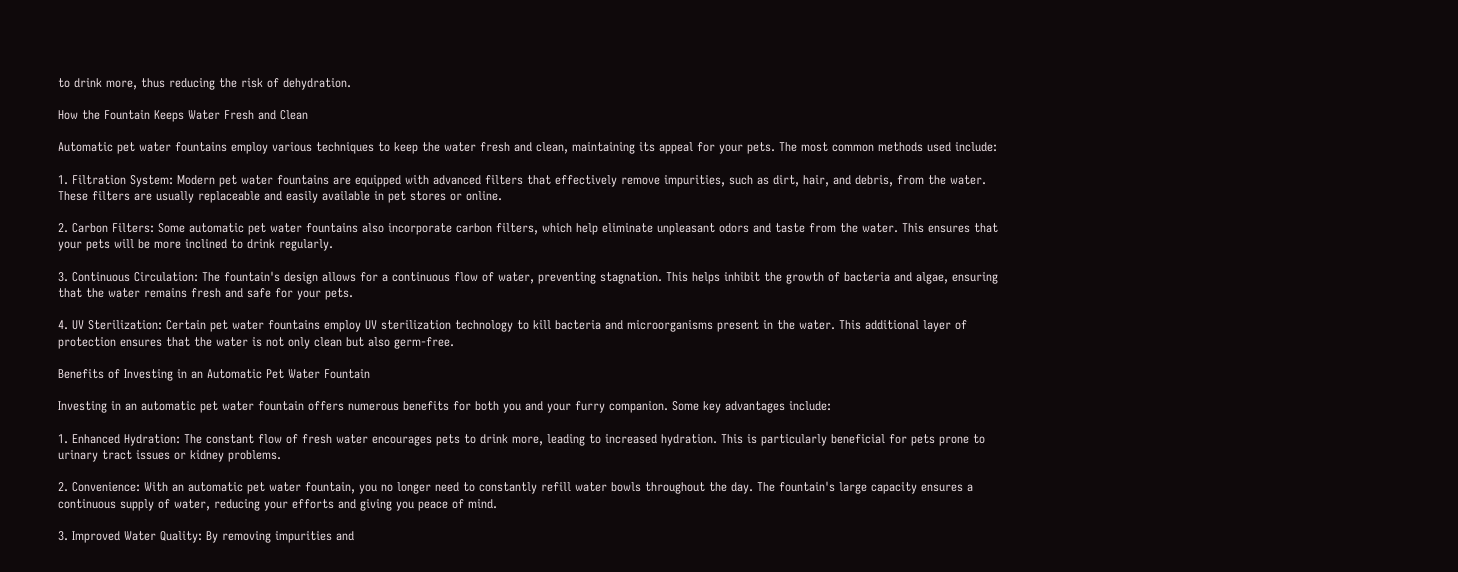to drink more, thus reducing the risk of dehydration.

How the Fountain Keeps Water Fresh and Clean

Automatic pet water fountains employ various techniques to keep the water fresh and clean, maintaining its appeal for your pets. The most common methods used include:

1. Filtration System: Modern pet water fountains are equipped with advanced filters that effectively remove impurities, such as dirt, hair, and debris, from the water. These filters are usually replaceable and easily available in pet stores or online.

2. Carbon Filters: Some automatic pet water fountains also incorporate carbon filters, which help eliminate unpleasant odors and taste from the water. This ensures that your pets will be more inclined to drink regularly.

3. Continuous Circulation: The fountain's design allows for a continuous flow of water, preventing stagnation. This helps inhibit the growth of bacteria and algae, ensuring that the water remains fresh and safe for your pets.

4. UV Sterilization: Certain pet water fountains employ UV sterilization technology to kill bacteria and microorganisms present in the water. This additional layer of protection ensures that the water is not only clean but also germ-free.

Benefits of Investing in an Automatic Pet Water Fountain

Investing in an automatic pet water fountain offers numerous benefits for both you and your furry companion. Some key advantages include:

1. Enhanced Hydration: The constant flow of fresh water encourages pets to drink more, leading to increased hydration. This is particularly beneficial for pets prone to urinary tract issues or kidney problems.

2. Convenience: With an automatic pet water fountain, you no longer need to constantly refill water bowls throughout the day. The fountain's large capacity ensures a continuous supply of water, reducing your efforts and giving you peace of mind.

3. Improved Water Quality: By removing impurities and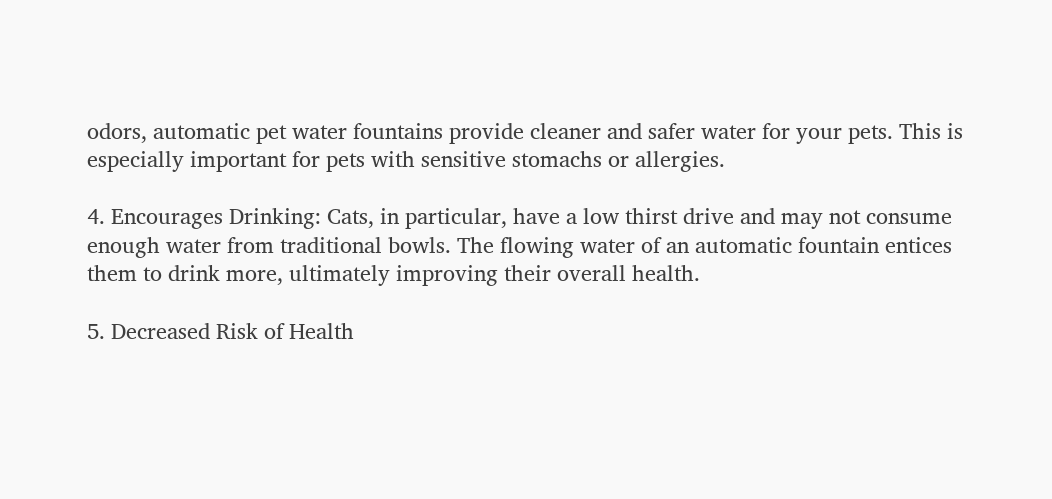odors, automatic pet water fountains provide cleaner and safer water for your pets. This is especially important for pets with sensitive stomachs or allergies.

4. Encourages Drinking: Cats, in particular, have a low thirst drive and may not consume enough water from traditional bowls. The flowing water of an automatic fountain entices them to drink more, ultimately improving their overall health.

5. Decreased Risk of Health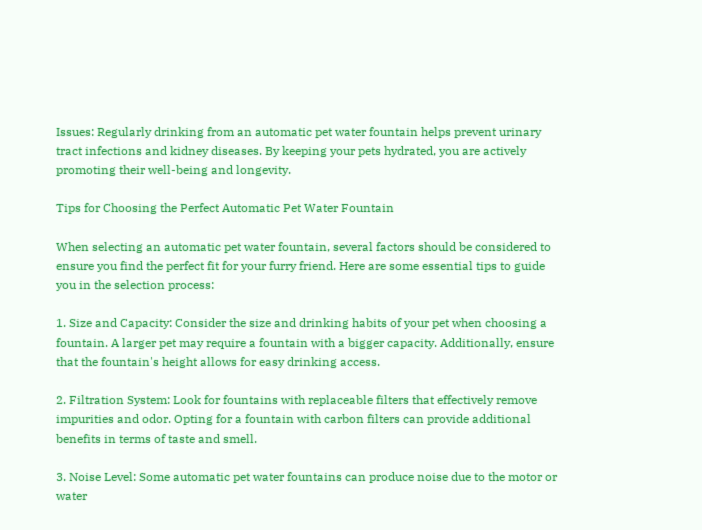Issues: Regularly drinking from an automatic pet water fountain helps prevent urinary tract infections and kidney diseases. By keeping your pets hydrated, you are actively promoting their well-being and longevity.

Tips for Choosing the Perfect Automatic Pet Water Fountain

When selecting an automatic pet water fountain, several factors should be considered to ensure you find the perfect fit for your furry friend. Here are some essential tips to guide you in the selection process:

1. Size and Capacity: Consider the size and drinking habits of your pet when choosing a fountain. A larger pet may require a fountain with a bigger capacity. Additionally, ensure that the fountain's height allows for easy drinking access.

2. Filtration System: Look for fountains with replaceable filters that effectively remove impurities and odor. Opting for a fountain with carbon filters can provide additional benefits in terms of taste and smell.

3. Noise Level: Some automatic pet water fountains can produce noise due to the motor or water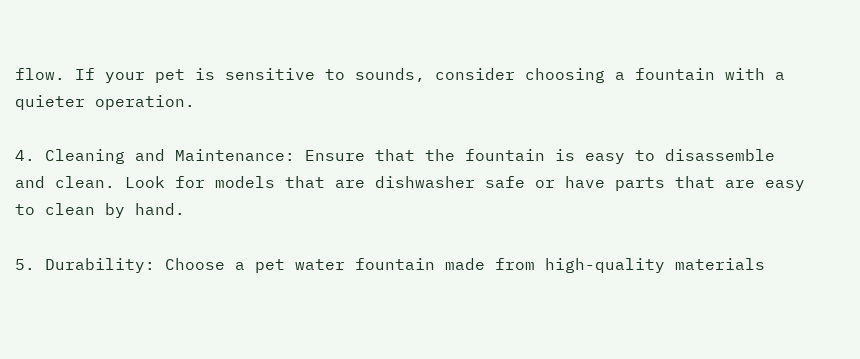flow. If your pet is sensitive to sounds, consider choosing a fountain with a quieter operation.

4. Cleaning and Maintenance: Ensure that the fountain is easy to disassemble and clean. Look for models that are dishwasher safe or have parts that are easy to clean by hand.

5. Durability: Choose a pet water fountain made from high-quality materials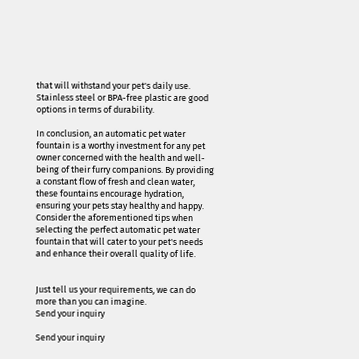that will withstand your pet's daily use. Stainless steel or BPA-free plastic are good options in terms of durability.

In conclusion, an automatic pet water fountain is a worthy investment for any pet owner concerned with the health and well-being of their furry companions. By providing a constant flow of fresh and clean water, these fountains encourage hydration, ensuring your pets stay healthy and happy. Consider the aforementioned tips when selecting the perfect automatic pet water fountain that will cater to your pet's needs and enhance their overall quality of life.


Just tell us your requirements, we can do more than you can imagine.
Send your inquiry

Send your inquiry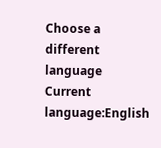Choose a different language
Current language:English